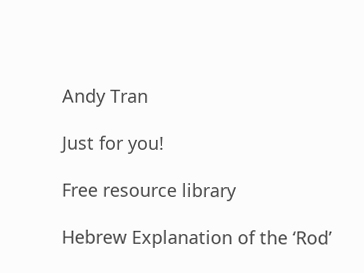Andy Tran

Just for you!

Free resource library

Hebrew Explanation of the ‘Rod’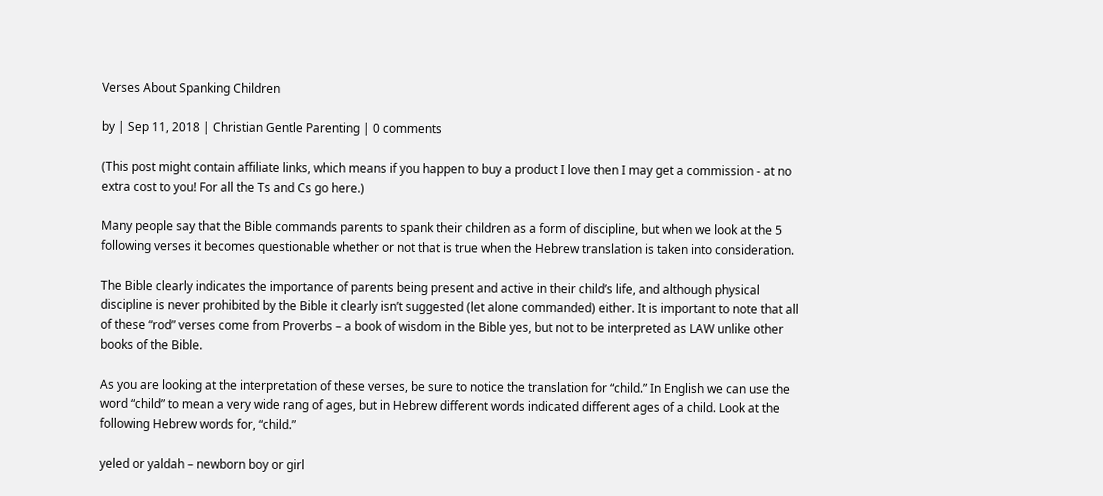Verses About Spanking Children

by | Sep 11, 2018 | Christian Gentle Parenting | 0 comments

(This post might contain affiliate links, which means if you happen to buy a product I love then I may get a commission - at no extra cost to you! For all the Ts and Cs go here.)

Many people say that the Bible commands parents to spank their children as a form of discipline, but when we look at the 5 following verses it becomes questionable whether or not that is true when the Hebrew translation is taken into consideration.

The Bible clearly indicates the importance of parents being present and active in their child’s life, and although physical discipline is never prohibited by the Bible it clearly isn’t suggested (let alone commanded) either. It is important to note that all of these “rod” verses come from Proverbs – a book of wisdom in the Bible yes, but not to be interpreted as LAW unlike other books of the Bible.

As you are looking at the interpretation of these verses, be sure to notice the translation for “child.” In English we can use the word “child” to mean a very wide rang of ages, but in Hebrew different words indicated different ages of a child. Look at the following Hebrew words for, “child.”

yeled or yaldah – newborn boy or girl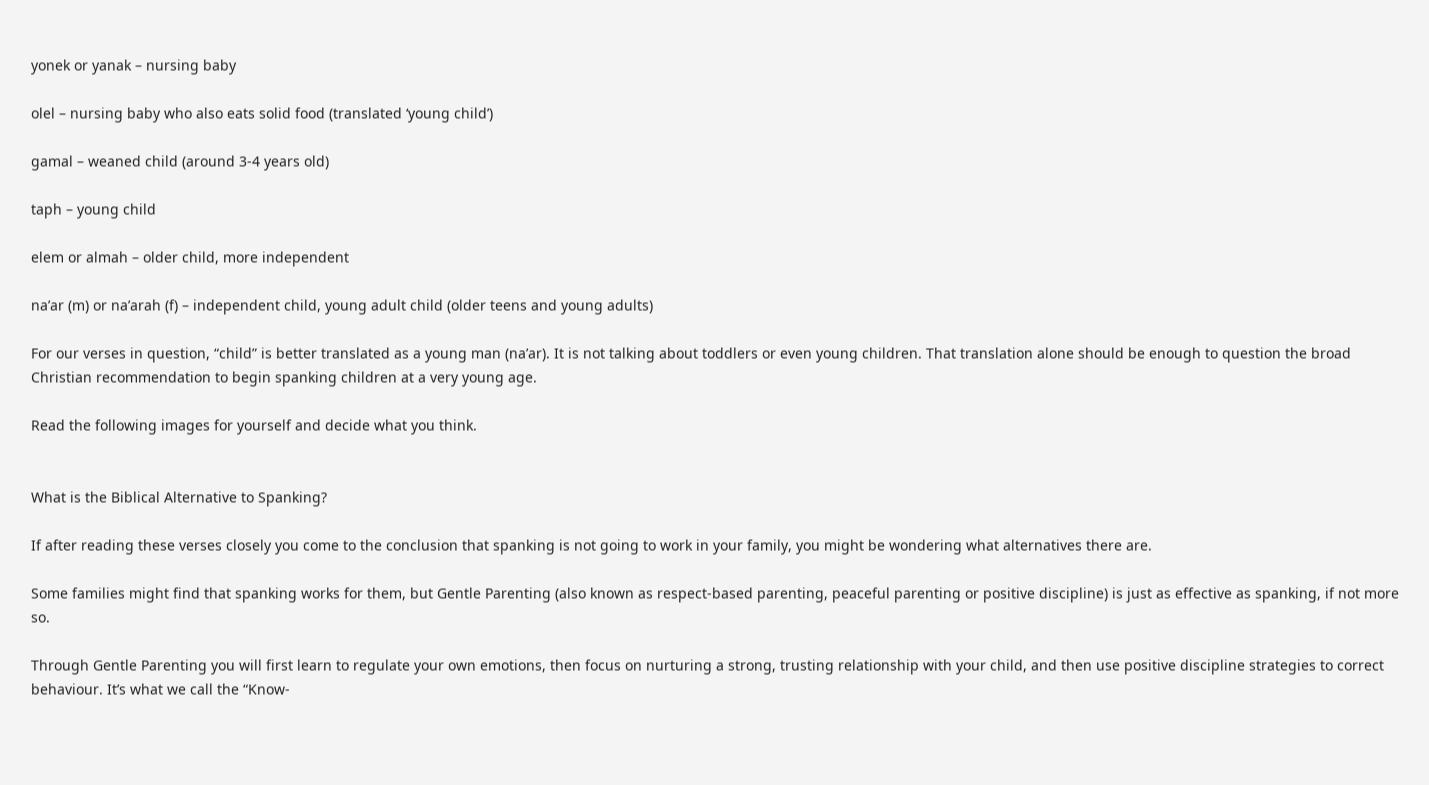yonek or yanak – nursing baby

olel – nursing baby who also eats solid food (translated ‘young child’)

gamal – weaned child (around 3-4 years old)

taph – young child

elem or almah – older child, more independent

na’ar (m) or na’arah (f) – independent child, young adult child (older teens and young adults)

For our verses in question, “child” is better translated as a young man (na’ar). It is not talking about toddlers or even young children. That translation alone should be enough to question the broad Christian recommendation to begin spanking children at a very young age.

Read the following images for yourself and decide what you think.


What is the Biblical Alternative to Spanking?

If after reading these verses closely you come to the conclusion that spanking is not going to work in your family, you might be wondering what alternatives there are.

Some families might find that spanking works for them, but Gentle Parenting (also known as respect-based parenting, peaceful parenting or positive discipline) is just as effective as spanking, if not more so.

Through Gentle Parenting you will first learn to regulate your own emotions, then focus on nurturing a strong, trusting relationship with your child, and then use positive discipline strategies to correct behaviour. It’s what we call the “Know-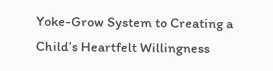Yoke-Grow System to Creating a Child’s Heartfelt Willingness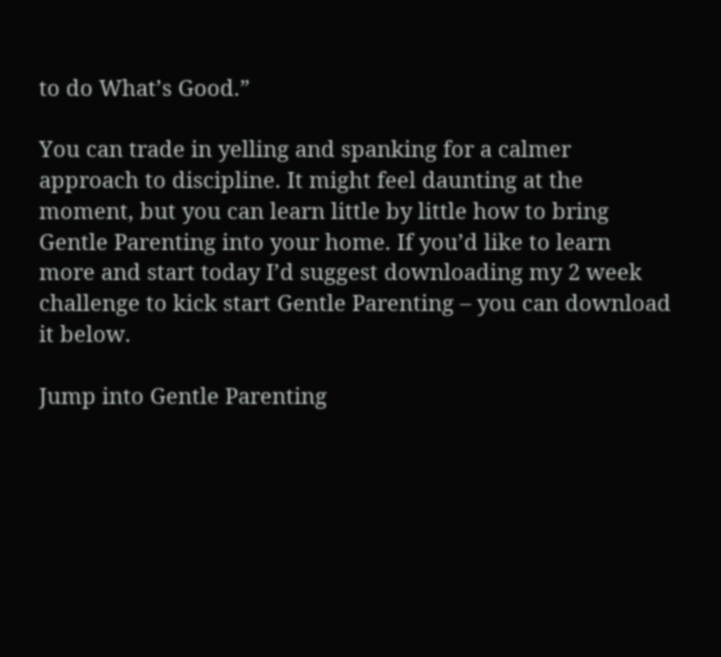to do What’s Good.”

You can trade in yelling and spanking for a calmer approach to discipline. It might feel daunting at the moment, but you can learn little by little how to bring Gentle Parenting into your home. If you’d like to learn more and start today I’d suggest downloading my 2 week challenge to kick start Gentle Parenting – you can download it below.

Jump into Gentle Parenting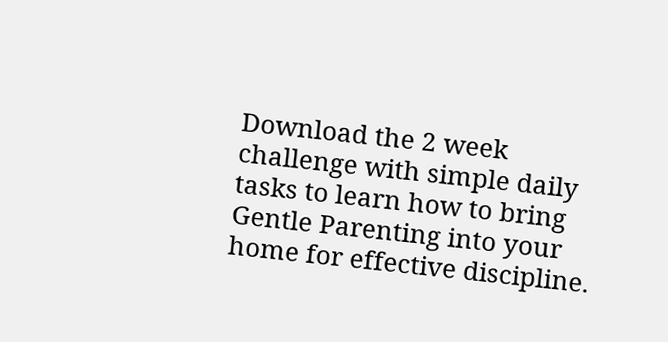Download the 2 week challenge with simple daily tasks to learn how to bring Gentle Parenting into your home for effective discipline.